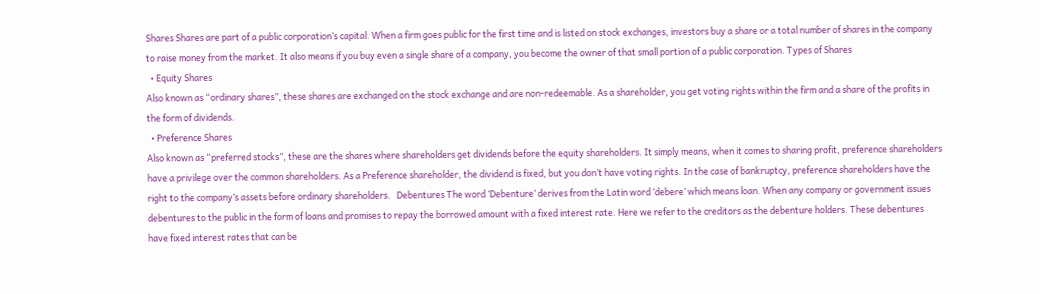Shares Shares are part of a public corporation’s capital. When a firm goes public for the first time and is listed on stock exchanges, investors buy a share or a total number of shares in the company to raise money from the market. It also means if you buy even a single share of a company, you become the owner of that small portion of a public corporation. Types of Shares
  • Equity Shares
Also known as “ordinary shares”, these shares are exchanged on the stock exchange and are non-redeemable. As a shareholder, you get voting rights within the firm and a share of the profits in the form of dividends.
  • Preference Shares
Also known as “preferred stocks”, these are the shares where shareholders get dividends before the equity shareholders. It simply means, when it comes to sharing profit, preference shareholders have a privilege over the common shareholders. As a Preference shareholder, the dividend is fixed, but you don’t have voting rights. In the case of bankruptcy, preference shareholders have the right to the company’s assets before ordinary shareholders.   Debentures The word ‘Debenture’ derives from the Latin word ‘debere’ which means loan. When any company or government issues debentures to the public in the form of loans and promises to repay the borrowed amount with a fixed interest rate. Here we refer to the creditors as the debenture holders. These debentures have fixed interest rates that can be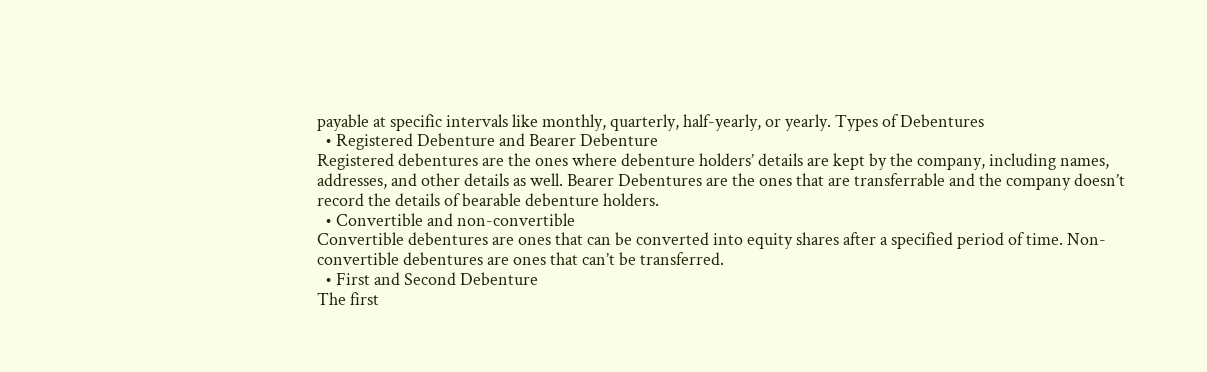payable at specific intervals like monthly, quarterly, half-yearly, or yearly. Types of Debentures
  • Registered Debenture and Bearer Debenture
Registered debentures are the ones where debenture holders’ details are kept by the company, including names, addresses, and other details as well. Bearer Debentures are the ones that are transferrable and the company doesn’t record the details of bearable debenture holders.
  • Convertible and non-convertible
Convertible debentures are ones that can be converted into equity shares after a specified period of time. Non- convertible debentures are ones that can’t be transferred.
  • First and Second Debenture
The first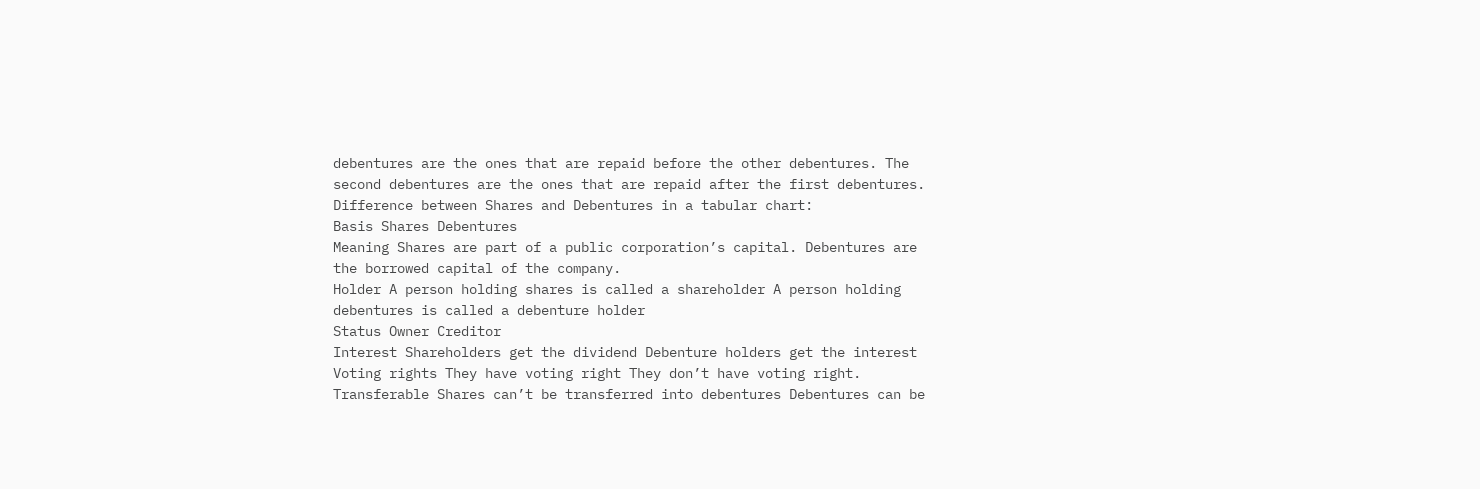debentures are the ones that are repaid before the other debentures. The second debentures are the ones that are repaid after the first debentures.   Difference between Shares and Debentures in a tabular chart:
Basis Shares Debentures
Meaning Shares are part of a public corporation’s capital. Debentures are the borrowed capital of the company.
Holder A person holding shares is called a shareholder A person holding debentures is called a debenture holder
Status Owner Creditor
Interest Shareholders get the dividend Debenture holders get the interest
Voting rights They have voting right They don’t have voting right.
Transferable Shares can’t be transferred into debentures Debentures can be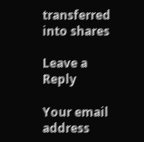transferred into shares

Leave a Reply

Your email address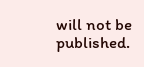will not be published.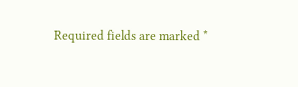Required fields are marked *